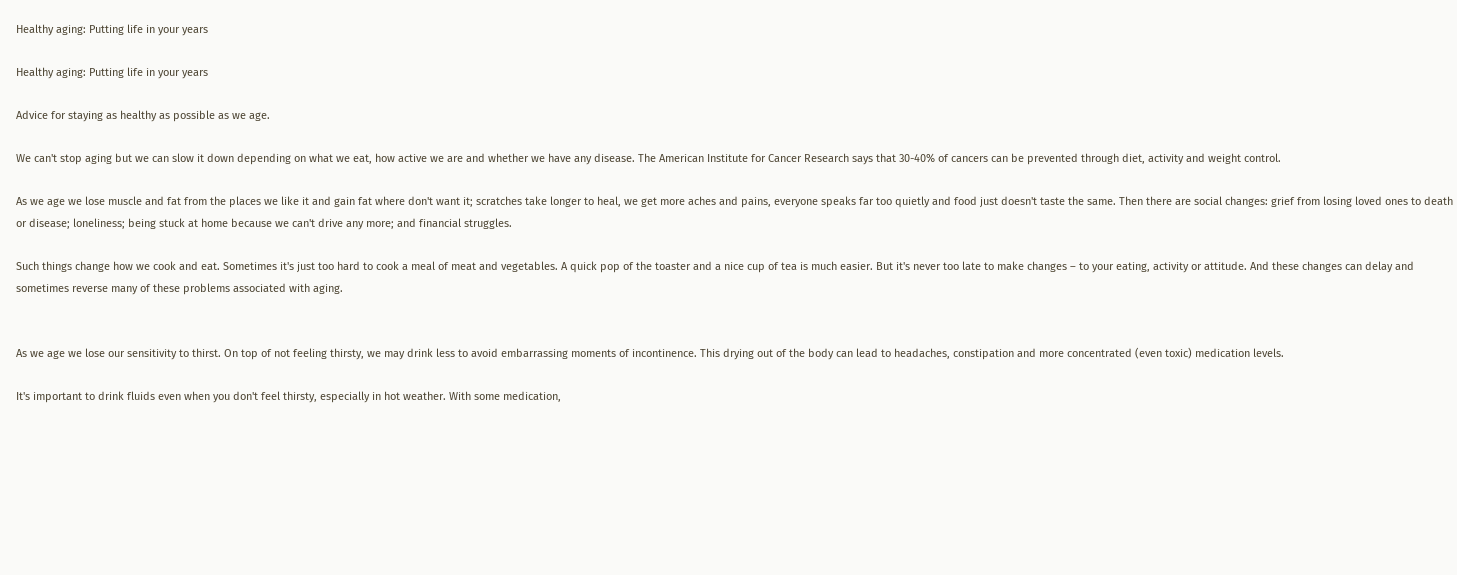Healthy aging: Putting life in your years

Healthy aging: Putting life in your years

Advice for staying as healthy as possible as we age.

We can't stop aging but we can slow it down depending on what we eat, how active we are and whether we have any disease. The American Institute for Cancer Research says that 30-40% of cancers can be prevented through diet, activity and weight control.

As we age we lose muscle and fat from the places we like it and gain fat where don't want it; scratches take longer to heal, we get more aches and pains, everyone speaks far too quietly and food just doesn't taste the same. Then there are social changes: grief from losing loved ones to death or disease; loneliness; being stuck at home because we can't drive any more; and financial struggles.

Such things change how we cook and eat. Sometimes it's just too hard to cook a meal of meat and vegetables. A quick pop of the toaster and a nice cup of tea is much easier. But it's never too late to make changes – to your eating, activity or attitude. And these changes can delay and sometimes reverse many of these problems associated with aging.


As we age we lose our sensitivity to thirst. On top of not feeling thirsty, we may drink less to avoid embarrassing moments of incontinence. This drying out of the body can lead to headaches, constipation and more concentrated (even toxic) medication levels.

It's important to drink fluids even when you don't feel thirsty, especially in hot weather. With some medication,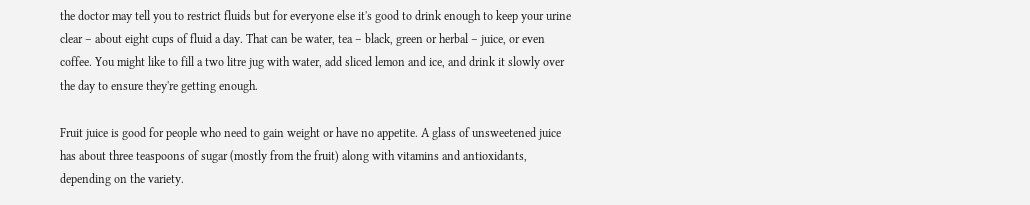the doctor may tell you to restrict fluids but for everyone else it's good to drink enough to keep your urine clear – about eight cups of fluid a day. That can be water, tea – black, green or herbal – juice, or even coffee. You might like to fill a two litre jug with water, add sliced lemon and ice, and drink it slowly over the day to ensure they're getting enough.

Fruit juice is good for people who need to gain weight or have no appetite. A glass of unsweetened juice has about three teaspoons of sugar (mostly from the fruit) along with vitamins and antioxidants, depending on the variety.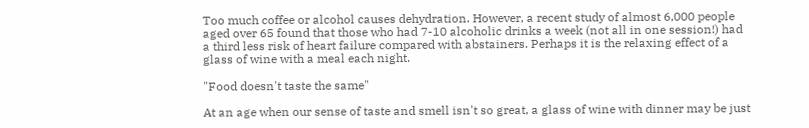Too much coffee or alcohol causes dehydration. However, a recent study of almost 6,000 people aged over 65 found that those who had 7-10 alcoholic drinks a week (not all in one session!) had a third less risk of heart failure compared with abstainers. Perhaps it is the relaxing effect of a glass of wine with a meal each night.

"Food doesn't taste the same"

At an age when our sense of taste and smell isn't so great, a glass of wine with dinner may be just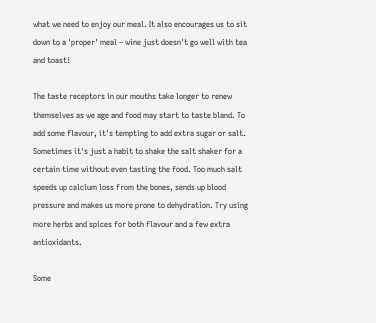what we need to enjoy our meal. It also encourages us to sit down to a 'proper' meal – wine just doesn't go well with tea and toast!

The taste receptors in our mouths take longer to renew themselves as we age and food may start to taste bland. To add some flavour, it's tempting to add extra sugar or salt. Sometimes it's just a habit to shake the salt shaker for a certain time without even tasting the food. Too much salt speeds up calcium loss from the bones, sends up blood pressure and makes us more prone to dehydration. Try using more herbs and spices for both flavour and a few extra antioxidants.

Some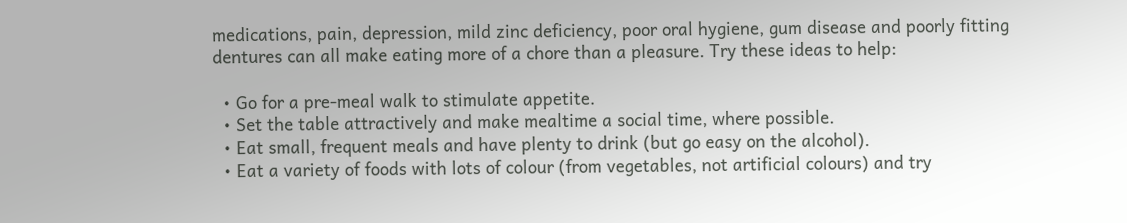medications, pain, depression, mild zinc deficiency, poor oral hygiene, gum disease and poorly fitting dentures can all make eating more of a chore than a pleasure. Try these ideas to help:

  • Go for a pre-meal walk to stimulate appetite.
  • Set the table attractively and make mealtime a social time, where possible.
  • Eat small, frequent meals and have plenty to drink (but go easy on the alcohol).
  • Eat a variety of foods with lots of colour (from vegetables, not artificial colours) and try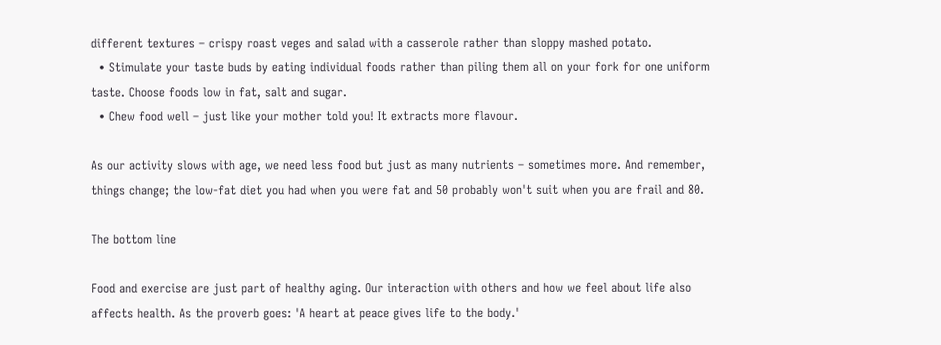different textures – crispy roast veges and salad with a casserole rather than sloppy mashed potato.
  • Stimulate your taste buds by eating individual foods rather than piling them all on your fork for one uniform taste. Choose foods low in fat, salt and sugar.
  • Chew food well – just like your mother told you! It extracts more flavour.

As our activity slows with age, we need less food but just as many nutrients – sometimes more. And remember, things change; the low-fat diet you had when you were fat and 50 probably won't suit when you are frail and 80.

The bottom line

Food and exercise are just part of healthy aging. Our interaction with others and how we feel about life also affects health. As the proverb goes: 'A heart at peace gives life to the body.'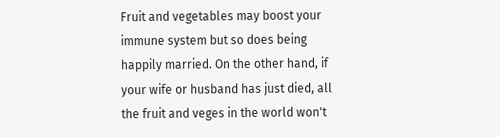Fruit and vegetables may boost your immune system but so does being happily married. On the other hand, if your wife or husband has just died, all the fruit and veges in the world won't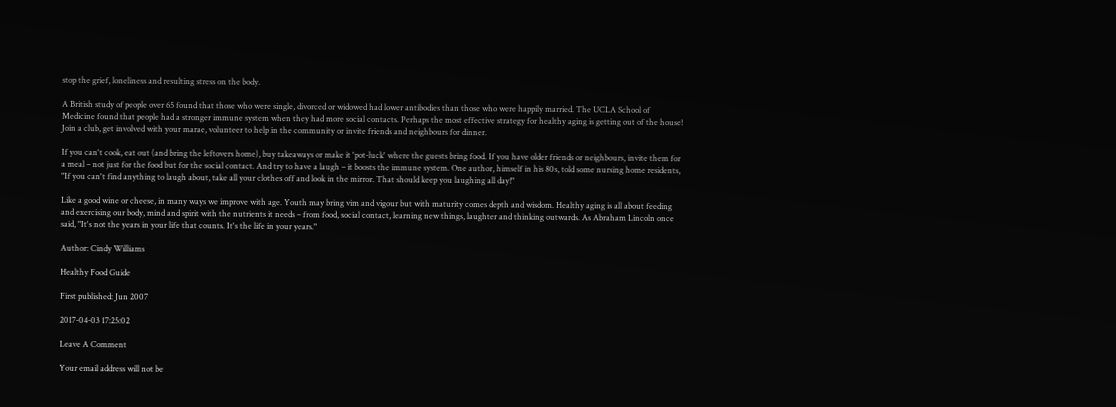stop the grief, loneliness and resulting stress on the body.

A British study of people over 65 found that those who were single, divorced or widowed had lower antibodies than those who were happily married. The UCLA School of Medicine found that people had a stronger immune system when they had more social contacts. Perhaps the most effective strategy for healthy aging is getting out of the house! Join a club, get involved with your marae, volunteer to help in the community or invite friends and neighbours for dinner.

If you can't cook, eat out (and bring the leftovers home), buy takeaways or make it 'pot-luck' where the guests bring food. If you have older friends or neighbours, invite them for a meal – not just for the food but for the social contact. And try to have a laugh – it boosts the immune system. One author, himself in his 80s, told some nursing home residents, "If you can't find anything to laugh about, take all your clothes off and look in the mirror. That should keep you laughing all day!"

Like a good wine or cheese, in many ways we improve with age. Youth may bring vim and vigour but with maturity comes depth and wisdom. Healthy aging is all about feeding and exercising our body, mind and spirit with the nutrients it needs – from food, social contact, learning new things, laughter and thinking outwards. As Abraham Lincoln once said, "It's not the years in your life that counts. It's the life in your years."

Author: Cindy Williams

Healthy Food Guide

First published: Jun 2007

2017-04-03 17:25:02

Leave A Comment

Your email address will not be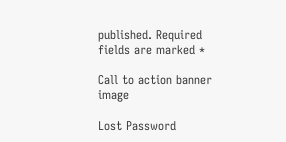published. Required fields are marked *

Call to action banner image

Lost Password